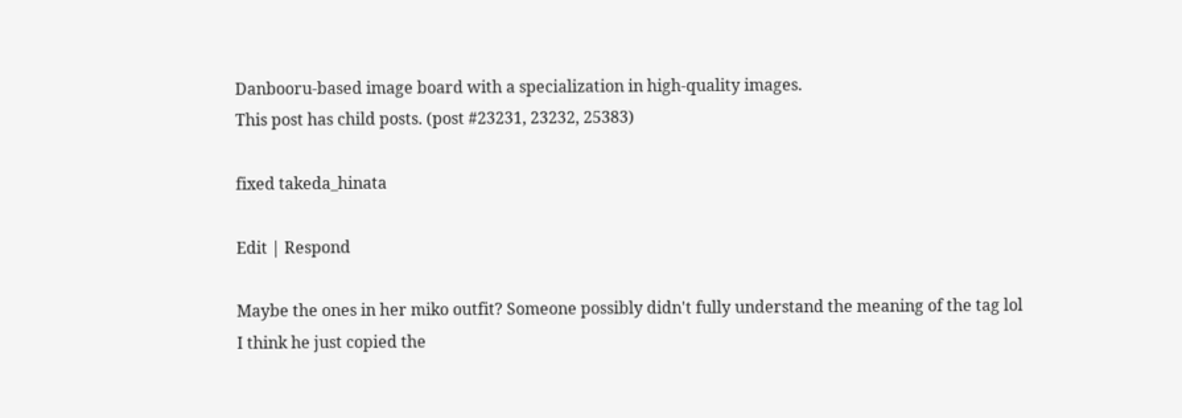Danbooru-based image board with a specialization in high-quality images.
This post has child posts. (post #23231, 23232, 25383)

fixed takeda_hinata

Edit | Respond

Maybe the ones in her miko outfit? Someone possibly didn't fully understand the meaning of the tag lol
I think he just copied the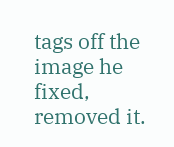tags off the image he fixed, removed it.